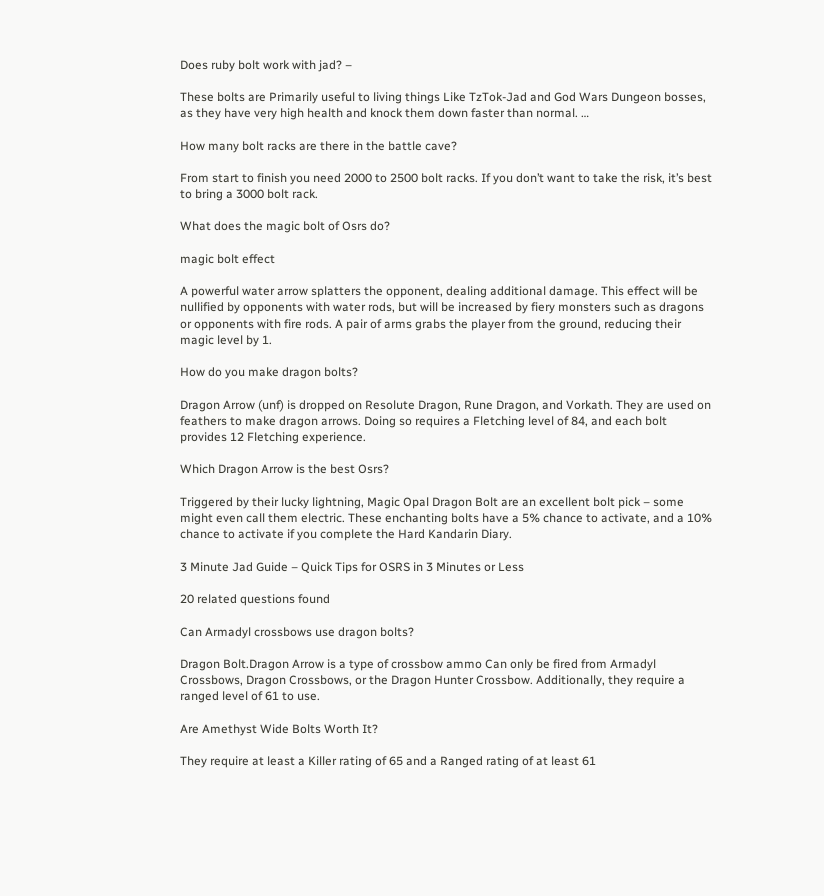Does ruby bolt work with jad? –

These bolts are Primarily useful to living things Like TzTok-Jad and God Wars Dungeon bosses, as they have very high health and knock them down faster than normal. …

How many bolt racks are there in the battle cave?

From start to finish you need 2000 to 2500 bolt racks. If you don’t want to take the risk, it’s best to bring a 3000 bolt rack.

What does the magic bolt of Osrs do?

magic bolt effect

A powerful water arrow splatters the opponent, dealing additional damage. This effect will be nullified by opponents with water rods, but will be increased by fiery monsters such as dragons or opponents with fire rods. A pair of arms grabs the player from the ground, reducing their magic level by 1.

How do you make dragon bolts?

Dragon Arrow (unf) is dropped on Resolute Dragon, Rune Dragon, and Vorkath. They are used on feathers to make dragon arrows. Doing so requires a Fletching level of 84, and each bolt provides 12 Fletching experience.

Which Dragon Arrow is the best Osrs?

Triggered by their lucky lightning, Magic Opal Dragon Bolt are an excellent bolt pick – some might even call them electric. These enchanting bolts have a 5% chance to activate, and a 10% chance to activate if you complete the Hard Kandarin Diary.

3 Minute Jad Guide – Quick Tips for OSRS in 3 Minutes or Less

20 related questions found

Can Armadyl crossbows use dragon bolts?

Dragon Bolt.Dragon Arrow is a type of crossbow ammo Can only be fired from Armadyl Crossbows, Dragon Crossbows, or the Dragon Hunter Crossbow. Additionally, they require a ranged level of 61 to use.

Are Amethyst Wide Bolts Worth It?

They require at least a Killer rating of 65 and a Ranged rating of at least 61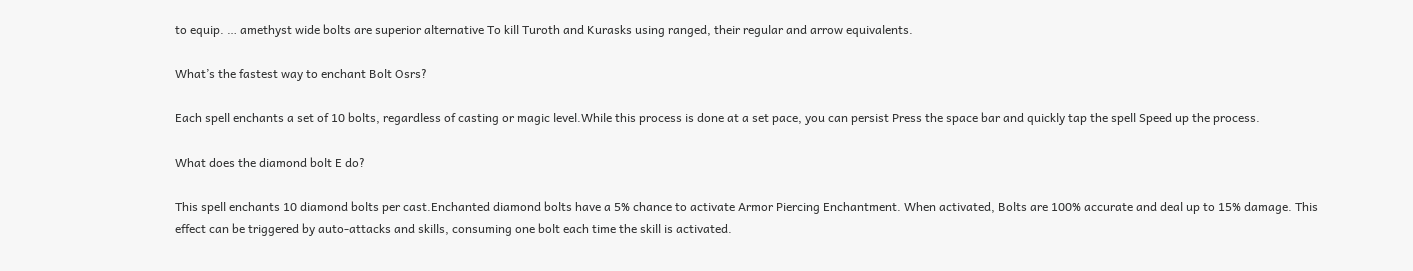to equip. … amethyst wide bolts are superior alternative To kill Turoth and Kurasks using ranged, their regular and arrow equivalents.

What’s the fastest way to enchant Bolt Osrs?

Each spell enchants a set of 10 bolts, regardless of casting or magic level.While this process is done at a set pace, you can persist Press the space bar and quickly tap the spell Speed up the process.

What does the diamond bolt E do?

This spell enchants 10 diamond bolts per cast.Enchanted diamond bolts have a 5% chance to activate Armor Piercing Enchantment. When activated, Bolts are 100% accurate and deal up to 15% damage. This effect can be triggered by auto-attacks and skills, consuming one bolt each time the skill is activated.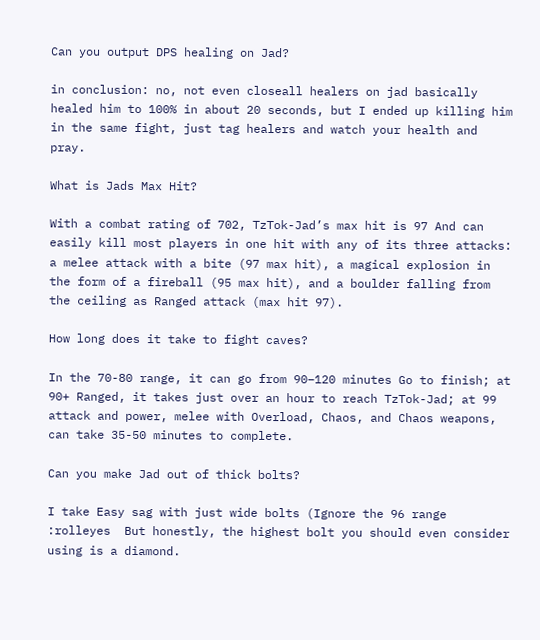Can you output DPS healing on Jad?

in conclusion: no, not even closeall healers on jad basically healed him to 100% in about 20 seconds, but I ended up killing him in the same fight, just tag healers and watch your health and pray.

What is Jads Max Hit?

With a combat rating of 702, TzTok-Jad’s max hit is 97 And can easily kill most players in one hit with any of its three attacks: a melee attack with a bite (97 max hit), a magical explosion in the form of a fireball (95 max hit), and a boulder falling from the ceiling as Ranged attack (max hit 97).

How long does it take to fight caves?

In the 70-80 range, it can go from 90–120 minutes Go to finish; at 90+ Ranged, it takes just over an hour to reach TzTok-Jad; at 99 attack and power, melee with Overload, Chaos, and Chaos weapons, can take 35-50 minutes to complete.

Can you make Jad out of thick bolts?

I take Easy sag with just wide bolts (Ignore the 96 range :rolleyes  But honestly, the highest bolt you should even consider using is a diamond.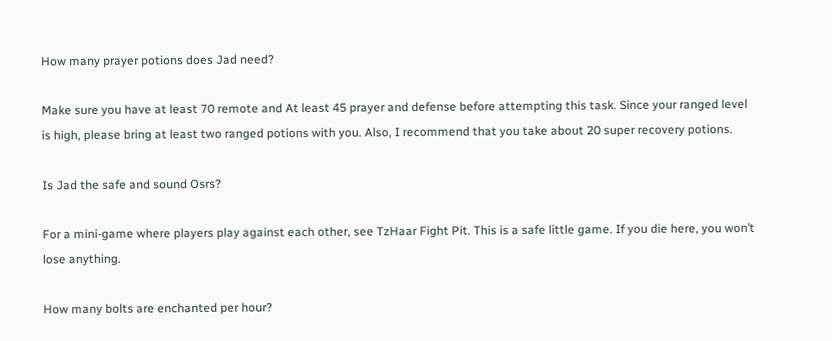How many prayer potions does Jad need?

Make sure you have at least 70 remote and At least 45 prayer and defense before attempting this task. Since your ranged level is high, please bring at least two ranged potions with you. Also, I recommend that you take about 20 super recovery potions.

Is Jad the safe and sound Osrs?

For a mini-game where players play against each other, see TzHaar Fight Pit. This is a safe little game. If you die here, you won’t lose anything.

How many bolts are enchanted per hour?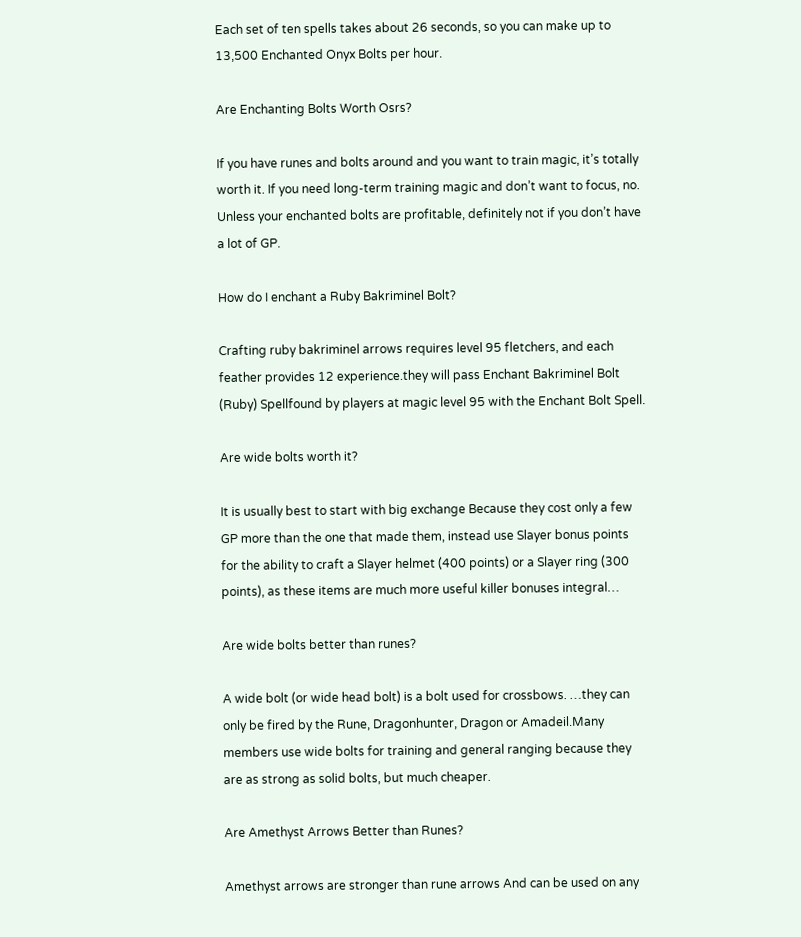Each set of ten spells takes about 26 seconds, so you can make up to 13,500 Enchanted Onyx Bolts per hour.

Are Enchanting Bolts Worth Osrs?

If you have runes and bolts around and you want to train magic, it’s totally worth it. If you need long-term training magic and don’t want to focus, no. Unless your enchanted bolts are profitable, definitely not if you don’t have a lot of GP.

How do I enchant a Ruby Bakriminel Bolt?

Crafting ruby bakriminel arrows requires level 95 fletchers, and each feather provides 12 experience.they will pass Enchant Bakriminel Bolt (Ruby) Spellfound by players at magic level 95 with the Enchant Bolt Spell.

Are wide bolts worth it?

It is usually best to start with big exchange Because they cost only a few GP more than the one that made them, instead use Slayer bonus points for the ability to craft a Slayer helmet (400 points) or a Slayer ring (300 points), as these items are much more useful killer bonuses integral…

Are wide bolts better than runes?

A wide bolt (or wide head bolt) is a bolt used for crossbows. …they can only be fired by the Rune, Dragonhunter, Dragon or Amadeil.Many members use wide bolts for training and general ranging because they are as strong as solid bolts, but much cheaper.

Are Amethyst Arrows Better than Runes?

Amethyst arrows are stronger than rune arrows And can be used on any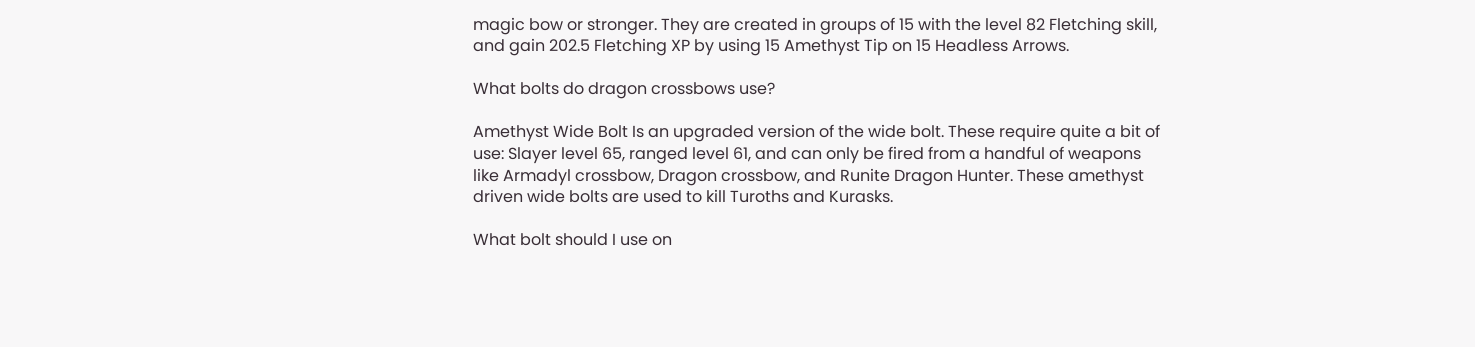magic bow or stronger. They are created in groups of 15 with the level 82 Fletching skill, and gain 202.5 Fletching XP by using 15 Amethyst Tip on 15 Headless Arrows.

What bolts do dragon crossbows use?

Amethyst Wide Bolt Is an upgraded version of the wide bolt. These require quite a bit of use: Slayer level 65, ranged level 61, and can only be fired from a handful of weapons like Armadyl crossbow, Dragon crossbow, and Runite Dragon Hunter. These amethyst driven wide bolts are used to kill Turoths and Kurasks.

What bolt should I use on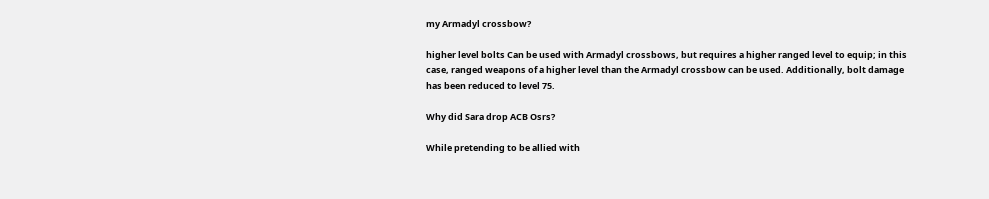my Armadyl crossbow?

higher level bolts Can be used with Armadyl crossbows, but requires a higher ranged level to equip; in this case, ranged weapons of a higher level than the Armadyl crossbow can be used. Additionally, bolt damage has been reduced to level 75.

Why did Sara drop ACB Osrs?

While pretending to be allied with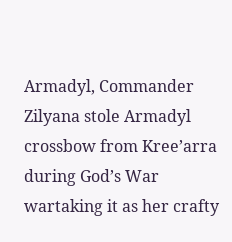Armadyl, Commander Zilyana stole Armadyl crossbow from Kree’arra during God’s War wartaking it as her crafty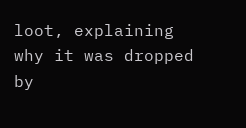loot, explaining why it was dropped by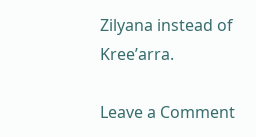Zilyana instead of Kree’arra.

Leave a Comment